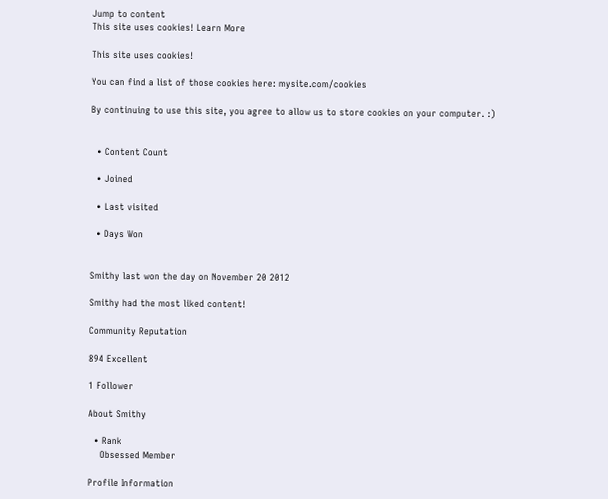Jump to content
This site uses cookies! Learn More

This site uses cookies!

You can find a list of those cookies here: mysite.com/cookies

By continuing to use this site, you agree to allow us to store cookies on your computer. :)


  • Content Count

  • Joined

  • Last visited

  • Days Won


Smithy last won the day on November 20 2012

Smithy had the most liked content!

Community Reputation

894 Excellent

1 Follower

About Smithy

  • Rank
    Obsessed Member

Profile Information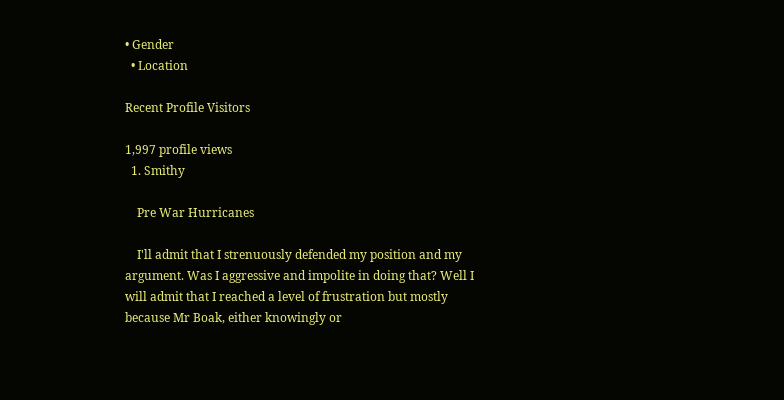• Gender
  • Location

Recent Profile Visitors

1,997 profile views
  1. Smithy

    Pre War Hurricanes

    I'll admit that I strenuously defended my position and my argument. Was I aggressive and impolite in doing that? Well I will admit that I reached a level of frustration but mostly because Mr Boak, either knowingly or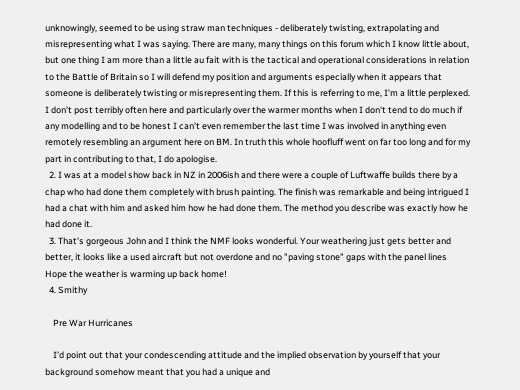unknowingly, seemed to be using straw man techniques - deliberately twisting, extrapolating and misrepresenting what I was saying. There are many, many things on this forum which I know little about, but one thing I am more than a little au fait with is the tactical and operational considerations in relation to the Battle of Britain so I will defend my position and arguments especially when it appears that someone is deliberately twisting or misrepresenting them. If this is referring to me, I'm a little perplexed. I don't post terribly often here and particularly over the warmer months when I don't tend to do much if any modelling and to be honest I can't even remember the last time I was involved in anything even remotely resembling an argument here on BM. In truth this whole hoofluff went on far too long and for my part in contributing to that, I do apologise.
  2. I was at a model show back in NZ in 2006ish and there were a couple of Luftwaffe builds there by a chap who had done them completely with brush painting. The finish was remarkable and being intrigued I had a chat with him and asked him how he had done them. The method you describe was exactly how he had done it.
  3. That's gorgeous John and I think the NMF looks wonderful. Your weathering just gets better and better, it looks like a used aircraft but not overdone and no "paving stone" gaps with the panel lines Hope the weather is warming up back home!
  4. Smithy

    Pre War Hurricanes

    I'd point out that your condescending attitude and the implied observation by yourself that your background somehow meant that you had a unique and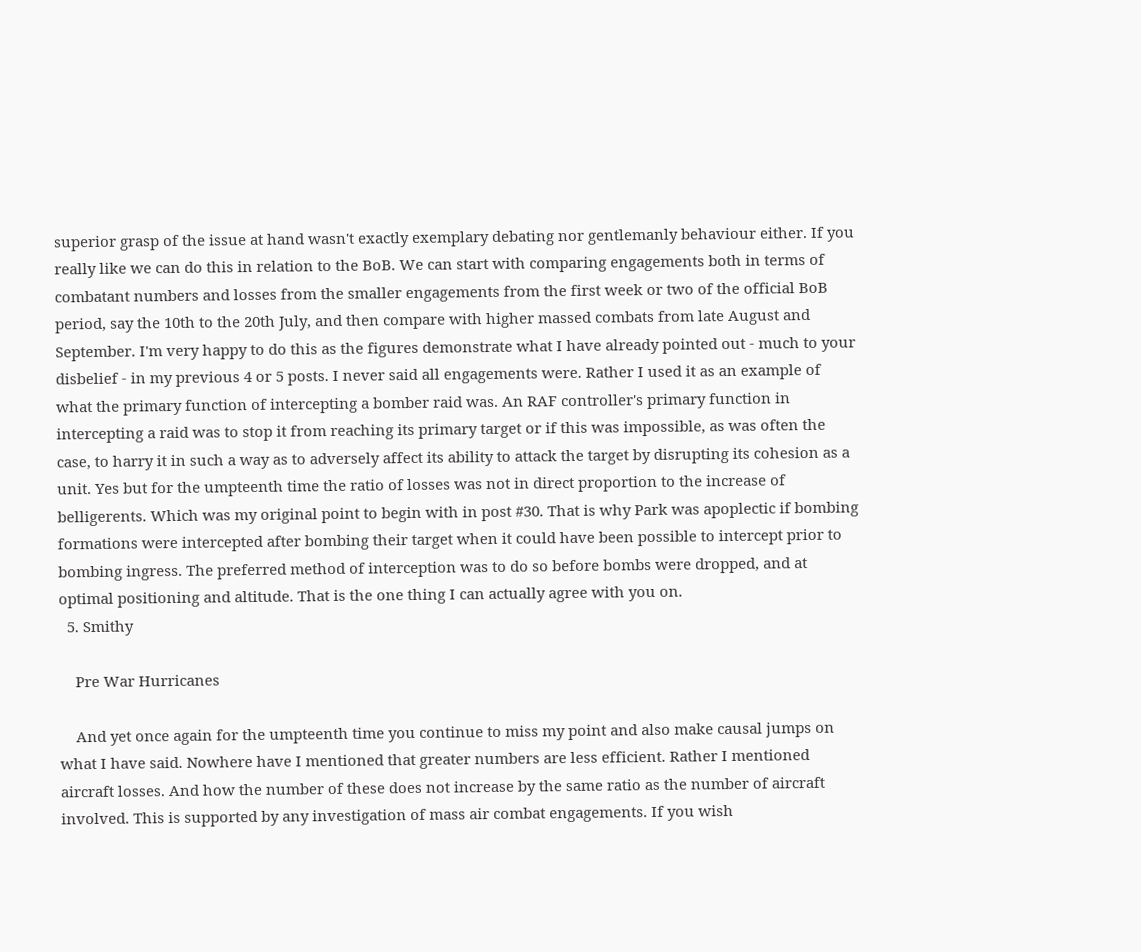superior grasp of the issue at hand wasn't exactly exemplary debating nor gentlemanly behaviour either. If you really like we can do this in relation to the BoB. We can start with comparing engagements both in terms of combatant numbers and losses from the smaller engagements from the first week or two of the official BoB period, say the 10th to the 20th July, and then compare with higher massed combats from late August and September. I'm very happy to do this as the figures demonstrate what I have already pointed out - much to your disbelief - in my previous 4 or 5 posts. I never said all engagements were. Rather I used it as an example of what the primary function of intercepting a bomber raid was. An RAF controller's primary function in intercepting a raid was to stop it from reaching its primary target or if this was impossible, as was often the case, to harry it in such a way as to adversely affect its ability to attack the target by disrupting its cohesion as a unit. Yes but for the umpteenth time the ratio of losses was not in direct proportion to the increase of belligerents. Which was my original point to begin with in post #30. That is why Park was apoplectic if bombing formations were intercepted after bombing their target when it could have been possible to intercept prior to bombing ingress. The preferred method of interception was to do so before bombs were dropped, and at optimal positioning and altitude. That is the one thing I can actually agree with you on.
  5. Smithy

    Pre War Hurricanes

    And yet once again for the umpteenth time you continue to miss my point and also make causal jumps on what I have said. Nowhere have I mentioned that greater numbers are less efficient. Rather I mentioned aircraft losses. And how the number of these does not increase by the same ratio as the number of aircraft involved. This is supported by any investigation of mass air combat engagements. If you wish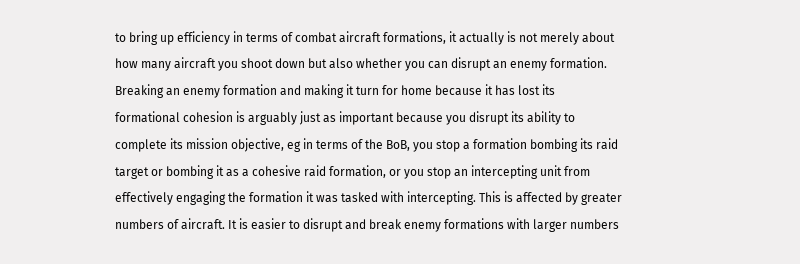to bring up efficiency in terms of combat aircraft formations, it actually is not merely about how many aircraft you shoot down but also whether you can disrupt an enemy formation. Breaking an enemy formation and making it turn for home because it has lost its formational cohesion is arguably just as important because you disrupt its ability to complete its mission objective, eg in terms of the BoB, you stop a formation bombing its raid target or bombing it as a cohesive raid formation, or you stop an intercepting unit from effectively engaging the formation it was tasked with intercepting. This is affected by greater numbers of aircraft. It is easier to disrupt and break enemy formations with larger numbers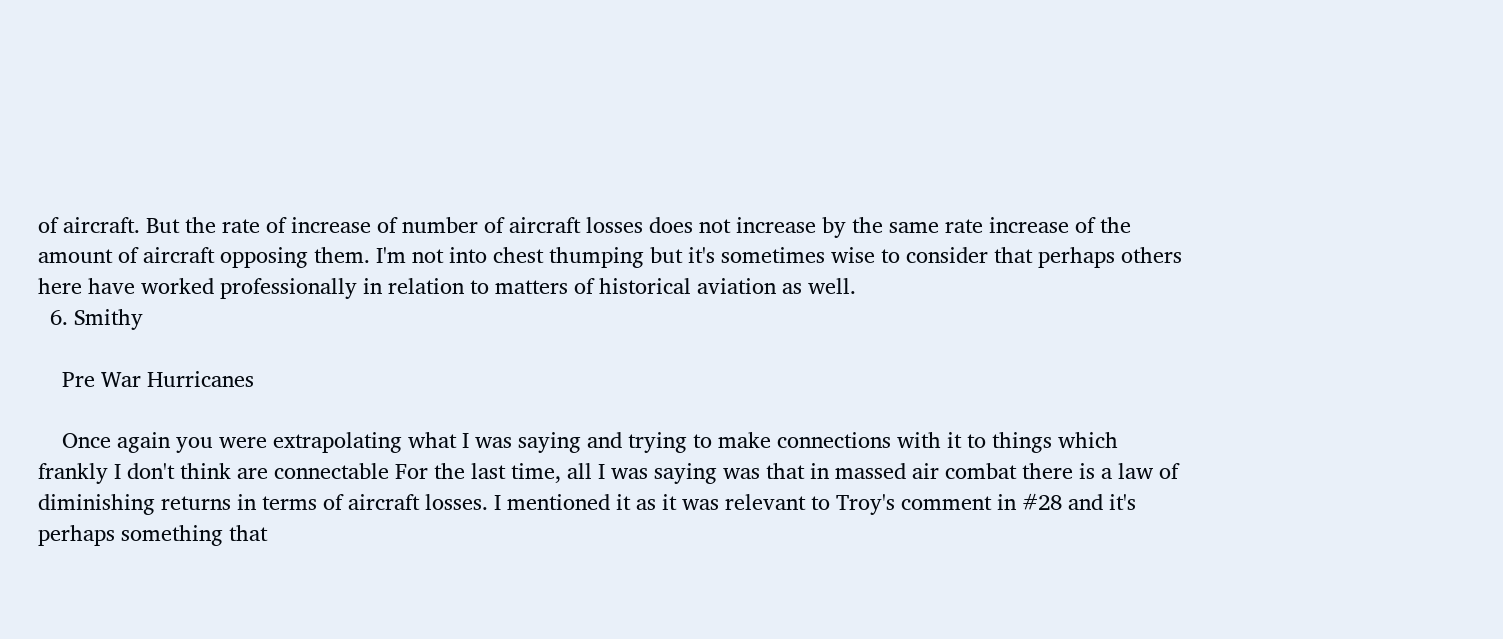of aircraft. But the rate of increase of number of aircraft losses does not increase by the same rate increase of the amount of aircraft opposing them. I'm not into chest thumping but it's sometimes wise to consider that perhaps others here have worked professionally in relation to matters of historical aviation as well.
  6. Smithy

    Pre War Hurricanes

    Once again you were extrapolating what I was saying and trying to make connections with it to things which frankly I don't think are connectable For the last time, all I was saying was that in massed air combat there is a law of diminishing returns in terms of aircraft losses. I mentioned it as it was relevant to Troy's comment in #28 and it's perhaps something that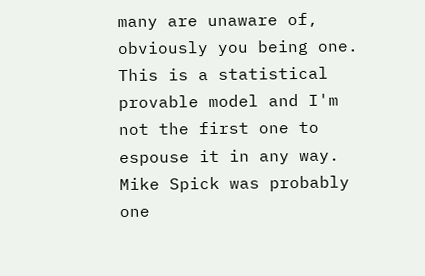many are unaware of, obviously you being one. This is a statistical provable model and I'm not the first one to espouse it in any way. Mike Spick was probably one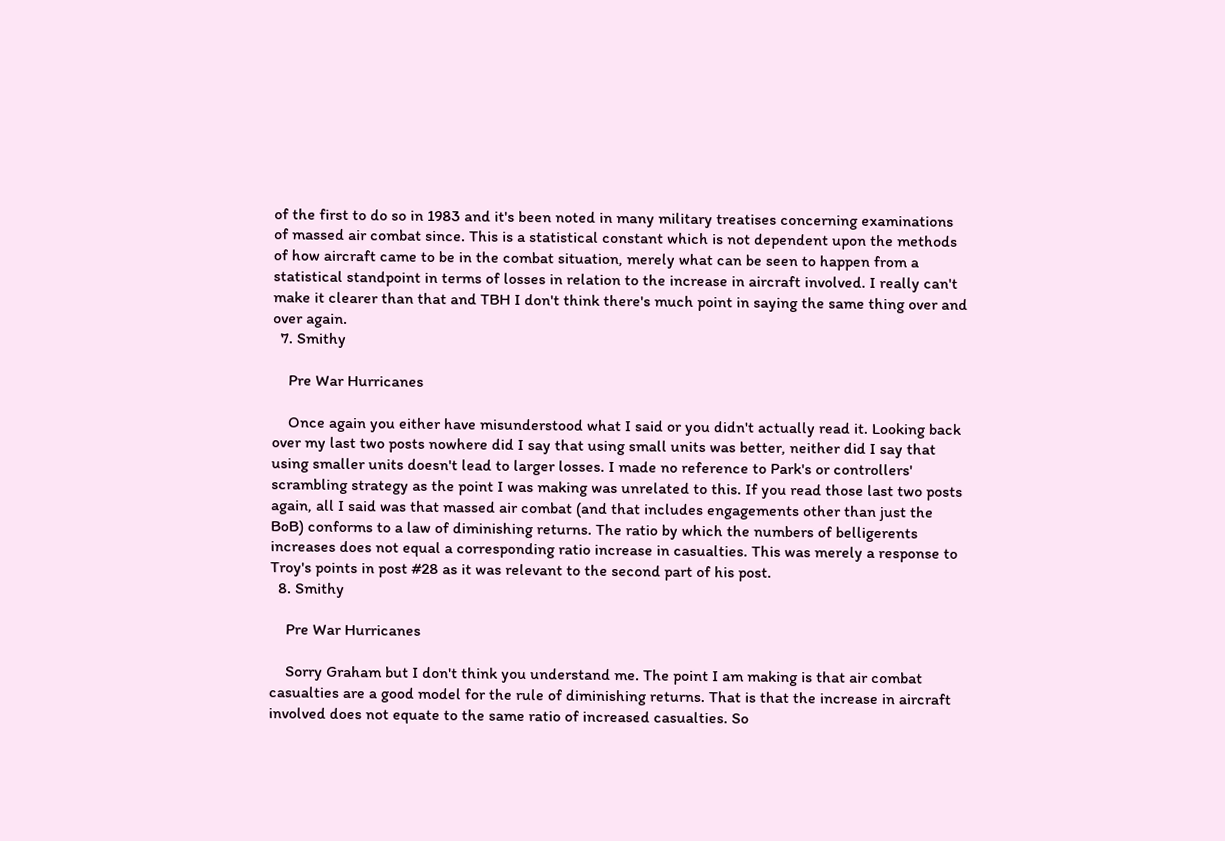of the first to do so in 1983 and it's been noted in many military treatises concerning examinations of massed air combat since. This is a statistical constant which is not dependent upon the methods of how aircraft came to be in the combat situation, merely what can be seen to happen from a statistical standpoint in terms of losses in relation to the increase in aircraft involved. I really can't make it clearer than that and TBH I don't think there's much point in saying the same thing over and over again.
  7. Smithy

    Pre War Hurricanes

    Once again you either have misunderstood what I said or you didn't actually read it. Looking back over my last two posts nowhere did I say that using small units was better, neither did I say that using smaller units doesn't lead to larger losses. I made no reference to Park's or controllers' scrambling strategy as the point I was making was unrelated to this. If you read those last two posts again, all I said was that massed air combat (and that includes engagements other than just the BoB) conforms to a law of diminishing returns. The ratio by which the numbers of belligerents increases does not equal a corresponding ratio increase in casualties. This was merely a response to Troy's points in post #28 as it was relevant to the second part of his post.
  8. Smithy

    Pre War Hurricanes

    Sorry Graham but I don't think you understand me. The point I am making is that air combat casualties are a good model for the rule of diminishing returns. That is that the increase in aircraft involved does not equate to the same ratio of increased casualties. So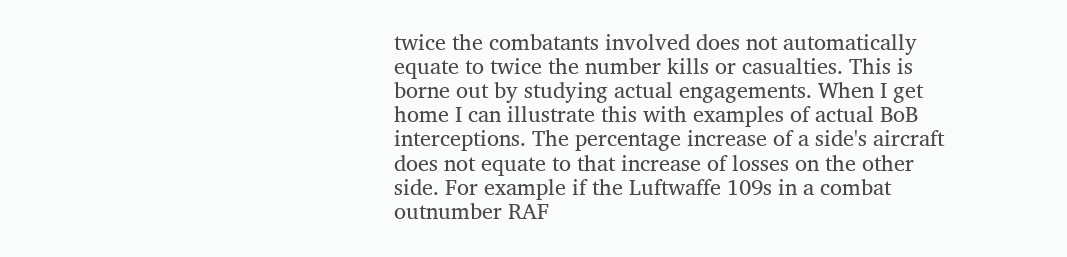twice the combatants involved does not automatically equate to twice the number kills or casualties. This is borne out by studying actual engagements. When I get home I can illustrate this with examples of actual BoB interceptions. The percentage increase of a side's aircraft does not equate to that increase of losses on the other side. For example if the Luftwaffe 109s in a combat outnumber RAF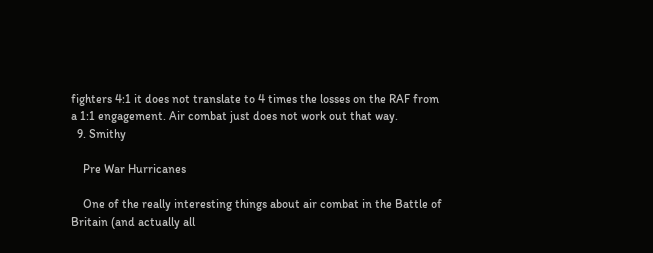fighters 4:1 it does not translate to 4 times the losses on the RAF from a 1:1 engagement. Air combat just does not work out that way.
  9. Smithy

    Pre War Hurricanes

    One of the really interesting things about air combat in the Battle of Britain (and actually all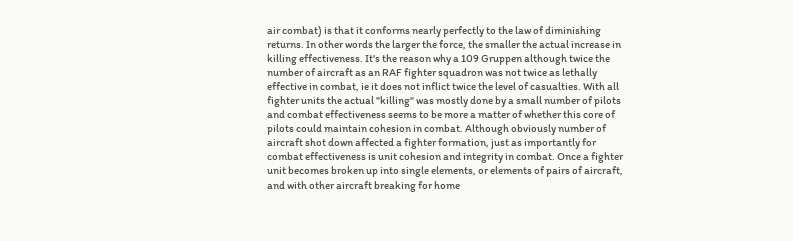air combat) is that it conforms nearly perfectly to the law of diminishing returns. In other words the larger the force, the smaller the actual increase in killing effectiveness. It's the reason why a 109 Gruppen although twice the number of aircraft as an RAF fighter squadron was not twice as lethally effective in combat, ie it does not inflict twice the level of casualties. With all fighter units the actual "killing" was mostly done by a small number of pilots and combat effectiveness seems to be more a matter of whether this core of pilots could maintain cohesion in combat. Although obviously number of aircraft shot down affected a fighter formation, just as importantly for combat effectiveness is unit cohesion and integrity in combat. Once a fighter unit becomes broken up into single elements, or elements of pairs of aircraft, and with other aircraft breaking for home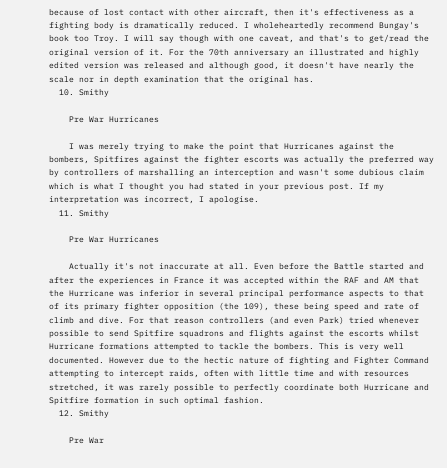because of lost contact with other aircraft, then it's effectiveness as a fighting body is dramatically reduced. I wholeheartedly recommend Bungay's book too Troy. I will say though with one caveat, and that's to get/read the original version of it. For the 70th anniversary an illustrated and highly edited version was released and although good, it doesn't have nearly the scale nor in depth examination that the original has.
  10. Smithy

    Pre War Hurricanes

    I was merely trying to make the point that Hurricanes against the bombers, Spitfires against the fighter escorts was actually the preferred way by controllers of marshalling an interception and wasn't some dubious claim which is what I thought you had stated in your previous post. If my interpretation was incorrect, I apologise.
  11. Smithy

    Pre War Hurricanes

    Actually it's not inaccurate at all. Even before the Battle started and after the experiences in France it was accepted within the RAF and AM that the Hurricane was inferior in several principal performance aspects to that of its primary fighter opposition (the 109), these being speed and rate of climb and dive. For that reason controllers (and even Park) tried whenever possible to send Spitfire squadrons and flights against the escorts whilst Hurricane formations attempted to tackle the bombers. This is very well documented. However due to the hectic nature of fighting and Fighter Command attempting to intercept raids, often with little time and with resources stretched, it was rarely possible to perfectly coordinate both Hurricane and Spitfire formation in such optimal fashion.
  12. Smithy

    Pre War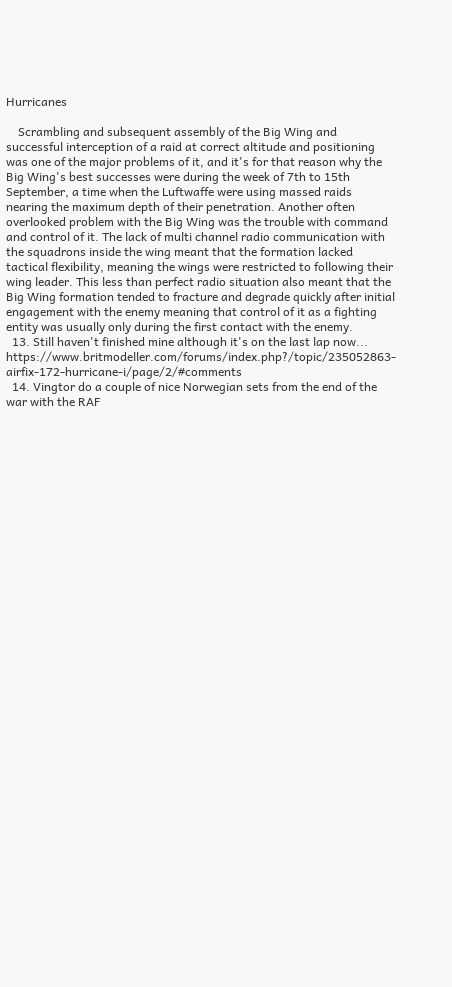Hurricanes

    Scrambling and subsequent assembly of the Big Wing and successful interception of a raid at correct altitude and positioning was one of the major problems of it, and it's for that reason why the Big Wing's best successes were during the week of 7th to 15th September, a time when the Luftwaffe were using massed raids nearing the maximum depth of their penetration. Another often overlooked problem with the Big Wing was the trouble with command and control of it. The lack of multi channel radio communication with the squadrons inside the wing meant that the formation lacked tactical flexibility, meaning the wings were restricted to following their wing leader. This less than perfect radio situation also meant that the Big Wing formation tended to fracture and degrade quickly after initial engagement with the enemy meaning that control of it as a fighting entity was usually only during the first contact with the enemy.
  13. Still haven't finished mine although it's on the last lap now... https://www.britmodeller.com/forums/index.php?/topic/235052863-airfix-172-hurricane-i/page/2/#comments
  14. Vingtor do a couple of nice Norwegian sets from the end of the war with the RAF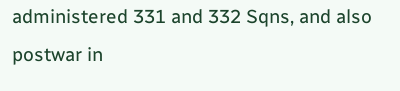administered 331 and 332 Sqns, and also postwar in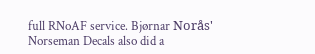full RNoAF service. Bjørnar Norås' Norseman Decals also did a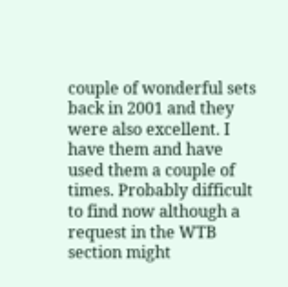couple of wonderful sets back in 2001 and they were also excellent. I have them and have used them a couple of times. Probably difficult to find now although a request in the WTB section might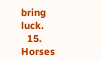bring luck.
  15. Horses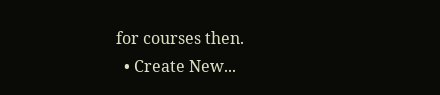for courses then.
  • Create New...